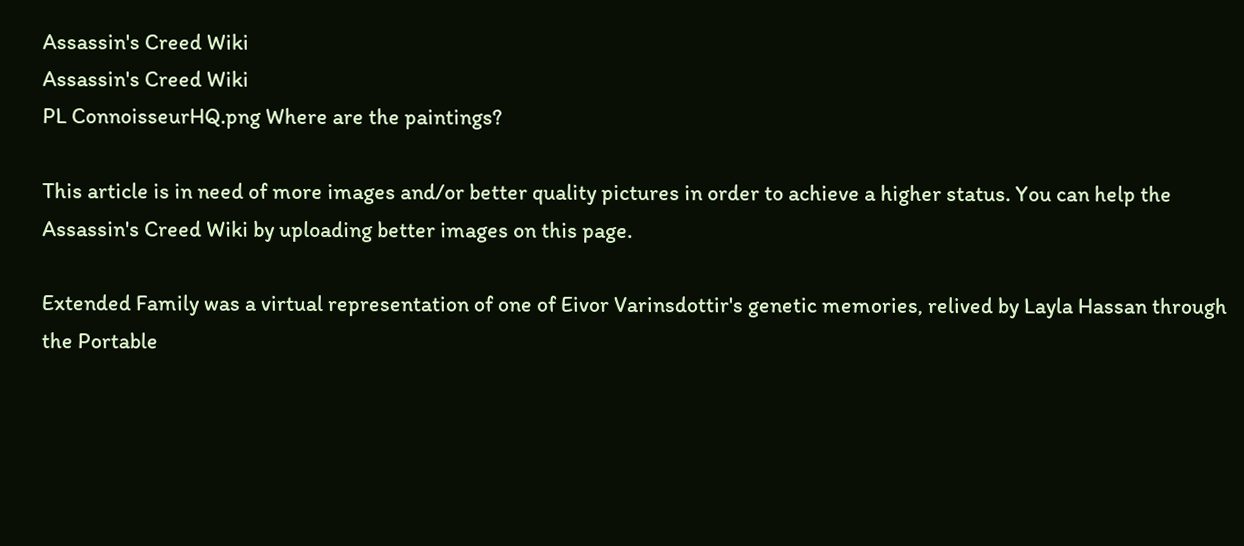Assassin's Creed Wiki
Assassin's Creed Wiki
PL ConnoisseurHQ.png Where are the paintings?

This article is in need of more images and/or better quality pictures in order to achieve a higher status. You can help the Assassin's Creed Wiki by uploading better images on this page.

Extended Family was a virtual representation of one of Eivor Varinsdottir's genetic memories, relived by Layla Hassan through the Portable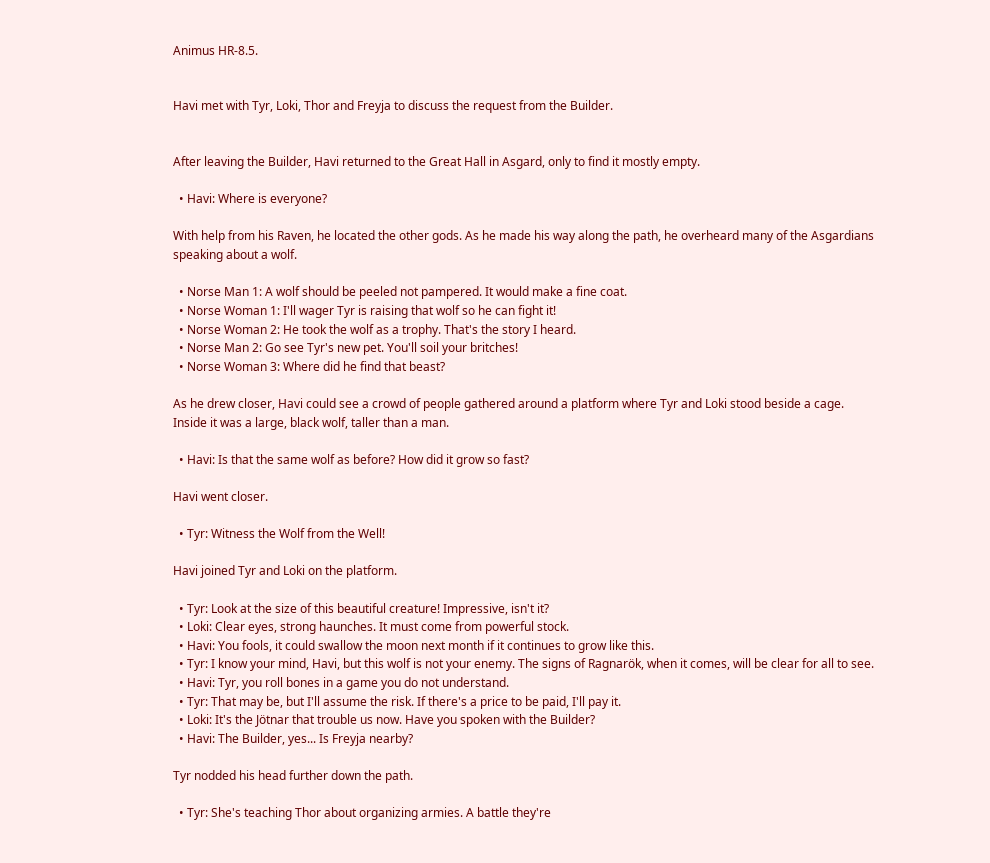Animus HR-8.5.


Havi met with Tyr, Loki, Thor and Freyja to discuss the request from the Builder.


After leaving the Builder, Havi returned to the Great Hall in Asgard, only to find it mostly empty.

  • Havi: Where is everyone?

With help from his Raven, he located the other gods. As he made his way along the path, he overheard many of the Asgardians speaking about a wolf.

  • Norse Man 1: A wolf should be peeled not pampered. It would make a fine coat.
  • Norse Woman 1: I'll wager Tyr is raising that wolf so he can fight it!
  • Norse Woman 2: He took the wolf as a trophy. That's the story I heard.
  • Norse Man 2: Go see Tyr's new pet. You'll soil your britches!
  • Norse Woman 3: Where did he find that beast?

As he drew closer, Havi could see a crowd of people gathered around a platform where Tyr and Loki stood beside a cage. Inside it was a large, black wolf, taller than a man.

  • Havi: Is that the same wolf as before? How did it grow so fast?

Havi went closer.

  • Tyr: Witness the Wolf from the Well!

Havi joined Tyr and Loki on the platform.

  • Tyr: Look at the size of this beautiful creature! Impressive, isn't it?
  • Loki: Clear eyes, strong haunches. It must come from powerful stock.
  • Havi: You fools, it could swallow the moon next month if it continues to grow like this.
  • Tyr: I know your mind, Havi, but this wolf is not your enemy. The signs of Ragnarök, when it comes, will be clear for all to see.
  • Havi: Tyr, you roll bones in a game you do not understand.
  • Tyr: That may be, but I'll assume the risk. If there's a price to be paid, I'll pay it.
  • Loki: It's the Jötnar that trouble us now. Have you spoken with the Builder?
  • Havi: The Builder, yes... Is Freyja nearby?

Tyr nodded his head further down the path.

  • Tyr: She's teaching Thor about organizing armies. A battle they're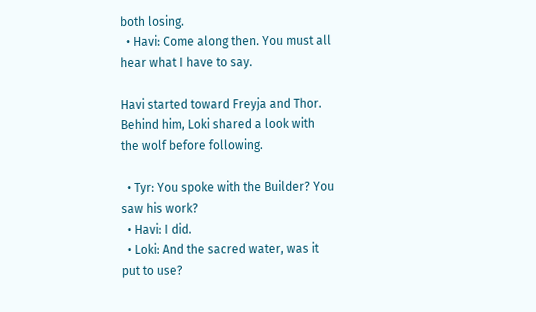both losing.
  • Havi: Come along then. You must all hear what I have to say.

Havi started toward Freyja and Thor. Behind him, Loki shared a look with the wolf before following.

  • Tyr: You spoke with the Builder? You saw his work?
  • Havi: I did.
  • Loki: And the sacred water, was it put to use?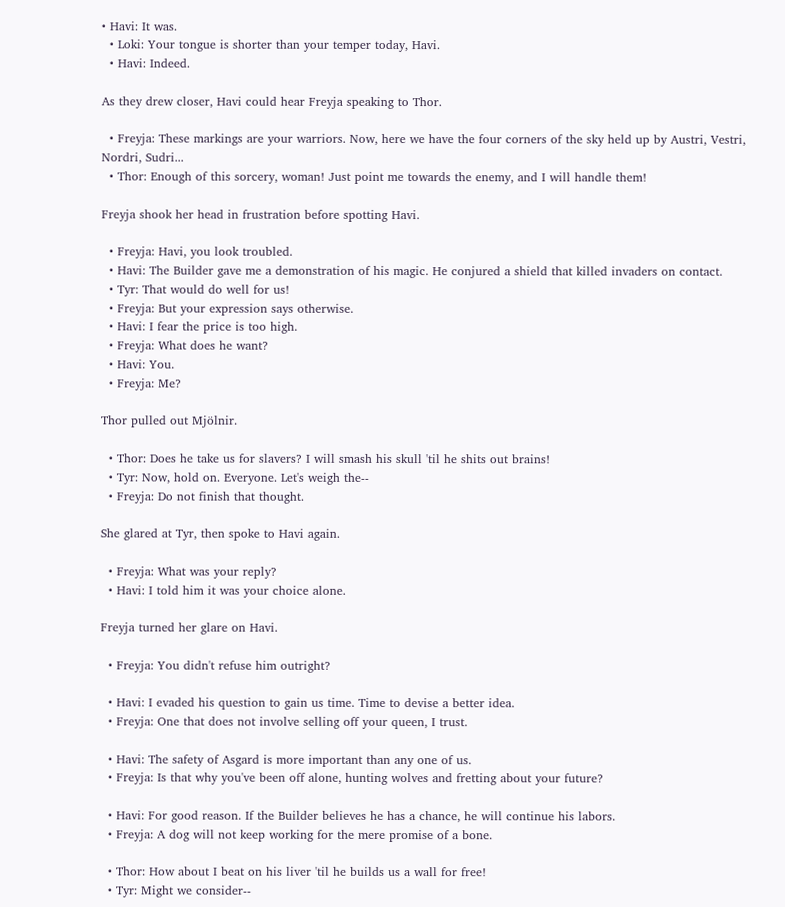• Havi: It was.
  • Loki: Your tongue is shorter than your temper today, Havi.
  • Havi: Indeed.

As they drew closer, Havi could hear Freyja speaking to Thor.

  • Freyja: These markings are your warriors. Now, here we have the four corners of the sky held up by Austri, Vestri, Nordri, Sudri...
  • Thor: Enough of this sorcery, woman! Just point me towards the enemy, and I will handle them!

Freyja shook her head in frustration before spotting Havi.

  • Freyja: Havi, you look troubled.
  • Havi: The Builder gave me a demonstration of his magic. He conjured a shield that killed invaders on contact.
  • Tyr: That would do well for us!
  • Freyja: But your expression says otherwise.
  • Havi: I fear the price is too high.
  • Freyja: What does he want?
  • Havi: You.
  • Freyja: Me?

Thor pulled out Mjölnir.

  • Thor: Does he take us for slavers? I will smash his skull 'til he shits out brains!
  • Tyr: Now, hold on. Everyone. Let's weigh the--
  • Freyja: Do not finish that thought.

She glared at Tyr, then spoke to Havi again.

  • Freyja: What was your reply?
  • Havi: I told him it was your choice alone.

Freyja turned her glare on Havi.

  • Freyja: You didn't refuse him outright?

  • Havi: I evaded his question to gain us time. Time to devise a better idea.
  • Freyja: One that does not involve selling off your queen, I trust.

  • Havi: The safety of Asgard is more important than any one of us.
  • Freyja: Is that why you've been off alone, hunting wolves and fretting about your future?

  • Havi: For good reason. If the Builder believes he has a chance, he will continue his labors.
  • Freyja: A dog will not keep working for the mere promise of a bone.

  • Thor: How about I beat on his liver 'til he builds us a wall for free!
  • Tyr: Might we consider--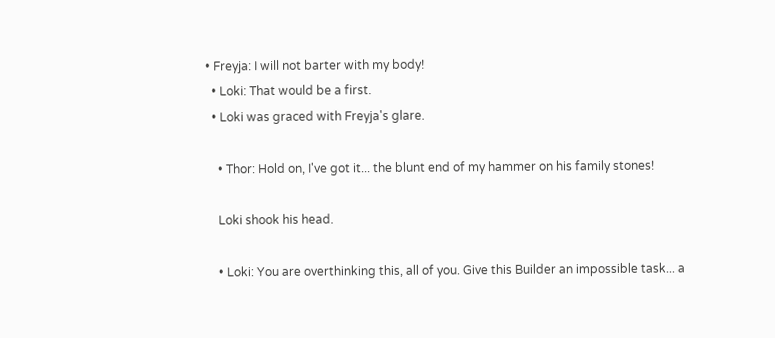• Freyja: I will not barter with my body!
  • Loki: That would be a first.
  • Loki was graced with Freyja's glare.

    • Thor: Hold on, I've got it... the blunt end of my hammer on his family stones!

    Loki shook his head.

    • Loki: You are overthinking this, all of you. Give this Builder an impossible task... a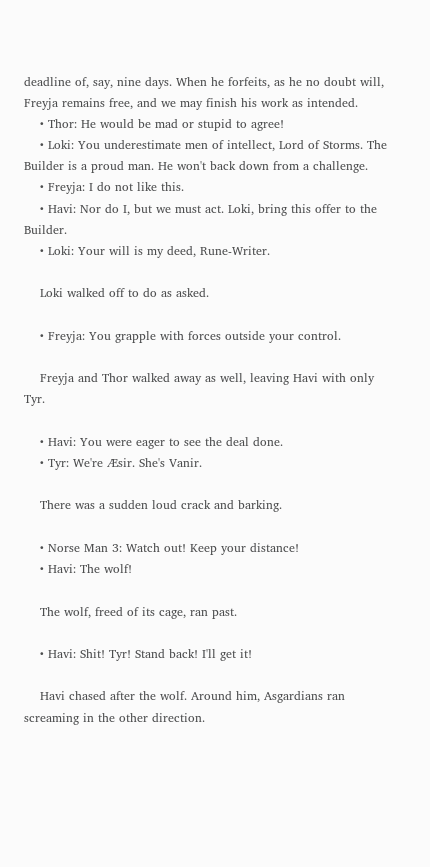deadline of, say, nine days. When he forfeits, as he no doubt will, Freyja remains free, and we may finish his work as intended.
    • Thor: He would be mad or stupid to agree!
    • Loki: You underestimate men of intellect, Lord of Storms. The Builder is a proud man. He won't back down from a challenge.
    • Freyja: I do not like this.
    • Havi: Nor do I, but we must act. Loki, bring this offer to the Builder.
    • Loki: Your will is my deed, Rune-Writer.

    Loki walked off to do as asked.

    • Freyja: You grapple with forces outside your control.

    Freyja and Thor walked away as well, leaving Havi with only Tyr.

    • Havi: You were eager to see the deal done.
    • Tyr: We're Æsir. She's Vanir.

    There was a sudden loud crack and barking.

    • Norse Man 3: Watch out! Keep your distance!
    • Havi: The wolf!

    The wolf, freed of its cage, ran past.

    • Havi: Shit! Tyr! Stand back! I'll get it!

    Havi chased after the wolf. Around him, Asgardians ran screaming in the other direction.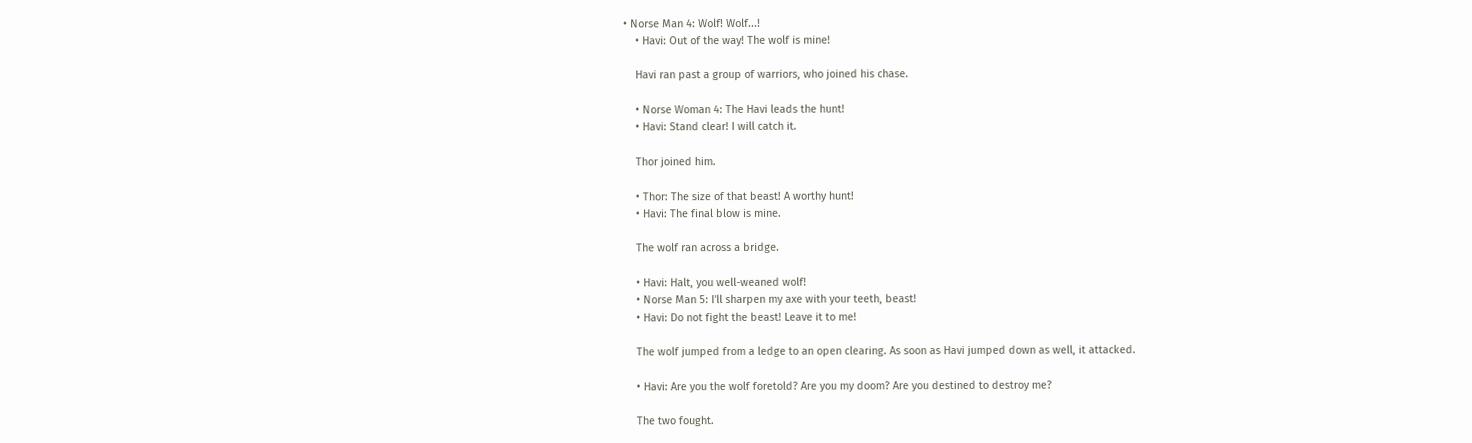• Norse Man 4: Wolf! Wolf...!
    • Havi: Out of the way! The wolf is mine!

    Havi ran past a group of warriors, who joined his chase.

    • Norse Woman 4: The Havi leads the hunt!
    • Havi: Stand clear! I will catch it.

    Thor joined him.

    • Thor: The size of that beast! A worthy hunt!
    • Havi: The final blow is mine.

    The wolf ran across a bridge.

    • Havi: Halt, you well-weaned wolf!
    • Norse Man 5: I'll sharpen my axe with your teeth, beast!
    • Havi: Do not fight the beast! Leave it to me!

    The wolf jumped from a ledge to an open clearing. As soon as Havi jumped down as well, it attacked.

    • Havi: Are you the wolf foretold? Are you my doom? Are you destined to destroy me?

    The two fought.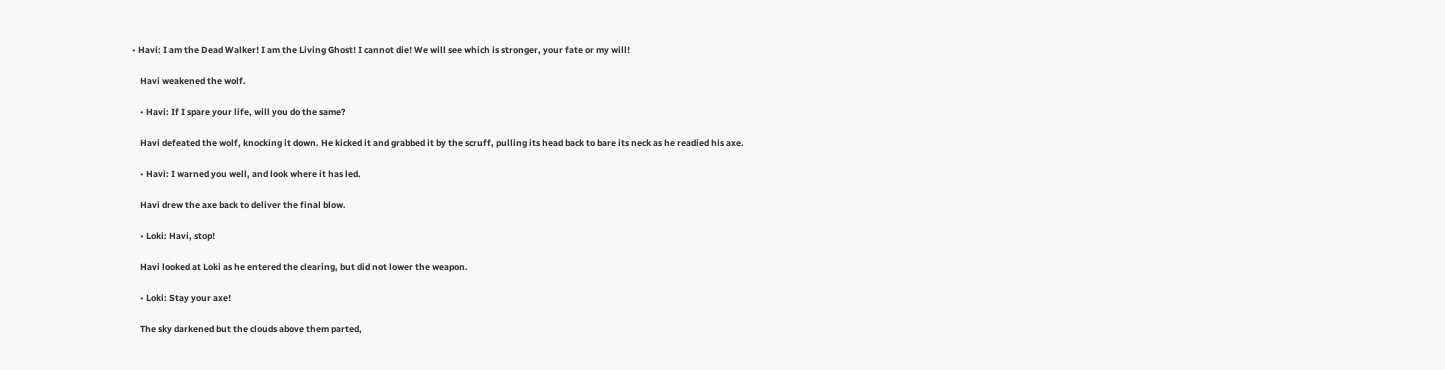• Havi: I am the Dead Walker! I am the Living Ghost! I cannot die! We will see which is stronger, your fate or my will!

    Havi weakened the wolf.

    • Havi: If I spare your life, will you do the same?

    Havi defeated the wolf, knocking it down. He kicked it and grabbed it by the scruff, pulling its head back to bare its neck as he readied his axe.

    • Havi: I warned you well, and look where it has led.

    Havi drew the axe back to deliver the final blow.

    • Loki: Havi, stop!

    Havi looked at Loki as he entered the clearing, but did not lower the weapon.

    • Loki: Stay your axe!

    The sky darkened but the clouds above them parted,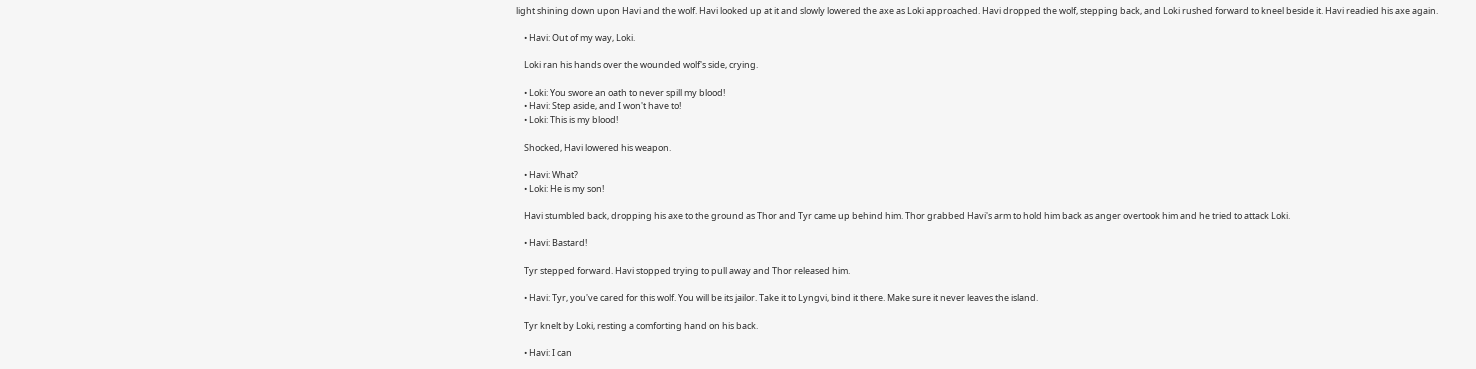light shining down upon Havi and the wolf. Havi looked up at it and slowly lowered the axe as Loki approached. Havi dropped the wolf, stepping back, and Loki rushed forward to kneel beside it. Havi readied his axe again.

    • Havi: Out of my way, Loki.

    Loki ran his hands over the wounded wolf's side, crying.

    • Loki: You swore an oath to never spill my blood!
    • Havi: Step aside, and I won't have to!
    • Loki: This is my blood!

    Shocked, Havi lowered his weapon.

    • Havi: What?
    • Loki: He is my son!

    Havi stumbled back, dropping his axe to the ground as Thor and Tyr came up behind him. Thor grabbed Havi's arm to hold him back as anger overtook him and he tried to attack Loki.

    • Havi: Bastard!

    Tyr stepped forward. Havi stopped trying to pull away and Thor released him.

    • Havi: Tyr, you've cared for this wolf. You will be its jailor. Take it to Lyngvi, bind it there. Make sure it never leaves the island.

    Tyr knelt by Loki, resting a comforting hand on his back.

    • Havi: I can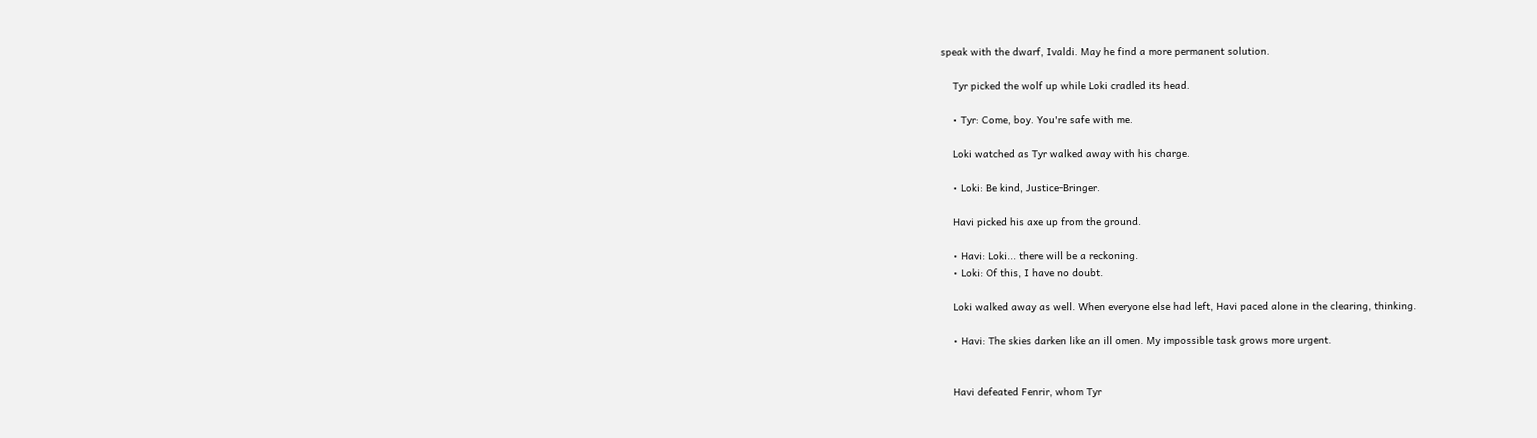speak with the dwarf, Ivaldi. May he find a more permanent solution.

    Tyr picked the wolf up while Loki cradled its head.

    • Tyr: Come, boy. You're safe with me.

    Loki watched as Tyr walked away with his charge.

    • Loki: Be kind, Justice-Bringer.

    Havi picked his axe up from the ground.

    • Havi: Loki... there will be a reckoning.
    • Loki: Of this, I have no doubt.

    Loki walked away as well. When everyone else had left, Havi paced alone in the clearing, thinking.

    • Havi: The skies darken like an ill omen. My impossible task grows more urgent.


    Havi defeated Fenrir, whom Tyr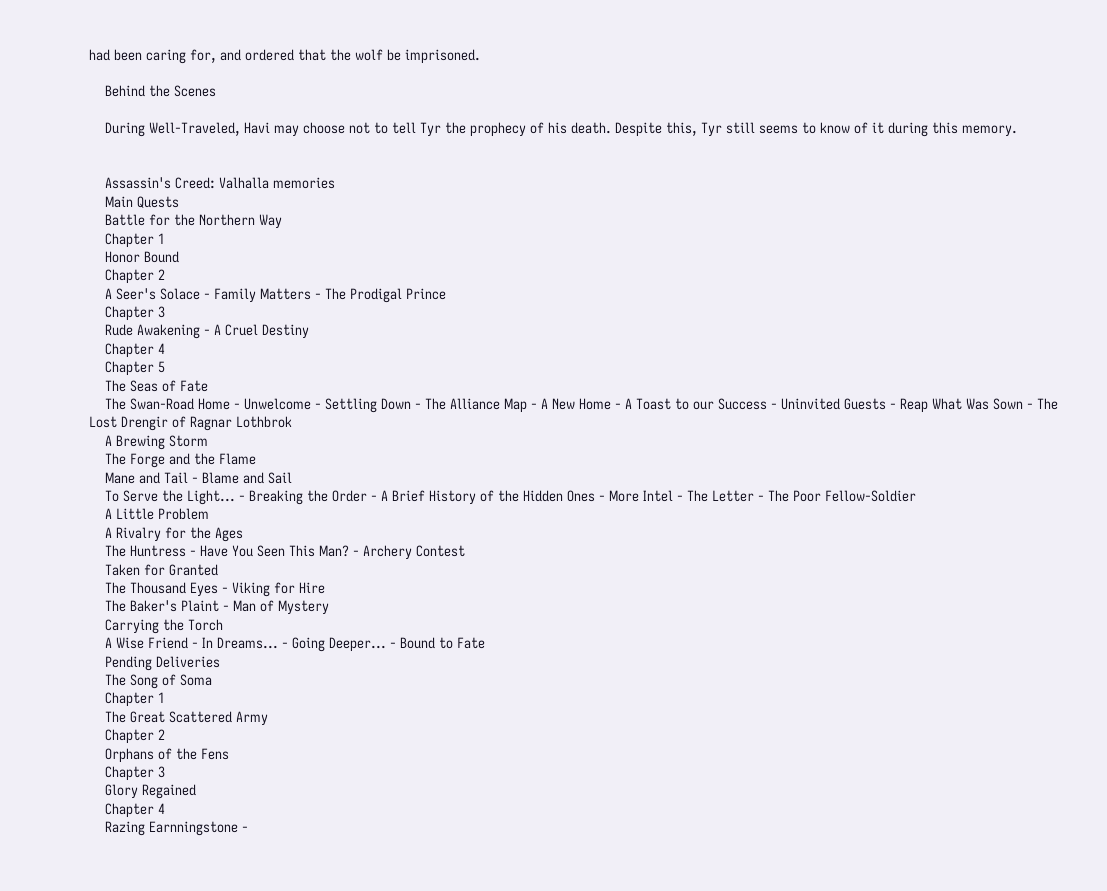had been caring for, and ordered that the wolf be imprisoned.

    Behind the Scenes

    During Well-Traveled, Havi may choose not to tell Tyr the prophecy of his death. Despite this, Tyr still seems to know of it during this memory.


    Assassin's Creed: Valhalla memories
    Main Quests
    Battle for the Northern Way
    Chapter 1
    Honor Bound
    Chapter 2
    A Seer's Solace - Family Matters - The Prodigal Prince
    Chapter 3
    Rude Awakening - A Cruel Destiny
    Chapter 4
    Chapter 5
    The Seas of Fate
    The Swan-Road Home - Unwelcome - Settling Down - The Alliance Map - A New Home - A Toast to our Success - Uninvited Guests - Reap What Was Sown - The Lost Drengir of Ragnar Lothbrok
    A Brewing Storm
    The Forge and the Flame
    Mane and Tail - Blame and Sail
    To Serve the Light... - Breaking the Order - A Brief History of the Hidden Ones - More Intel - The Letter - The Poor Fellow-Soldier
    A Little Problem
    A Rivalry for the Ages
    The Huntress - Have You Seen This Man? - Archery Contest
    Taken for Granted
    The Thousand Eyes - Viking for Hire
    The Baker's Plaint - Man of Mystery
    Carrying the Torch
    A Wise Friend - In Dreams... - Going Deeper... - Bound to Fate
    Pending Deliveries
    The Song of Soma
    Chapter 1
    The Great Scattered Army
    Chapter 2
    Orphans of the Fens
    Chapter 3
    Glory Regained
    Chapter 4
    Razing Earnningstone -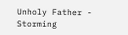Unholy Father - Storming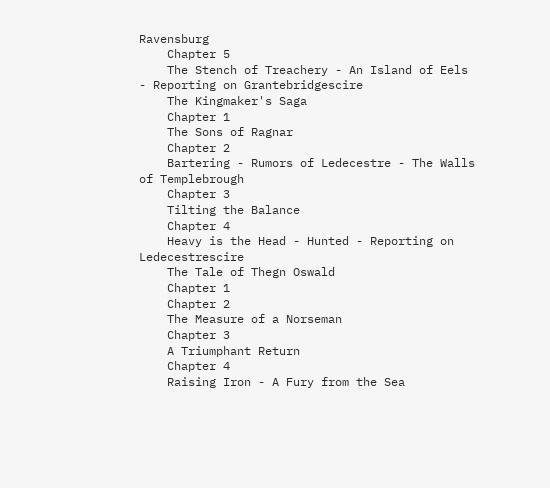Ravensburg
    Chapter 5
    The Stench of Treachery - An Island of Eels - Reporting on Grantebridgescire
    The Kingmaker's Saga
    Chapter 1
    The Sons of Ragnar
    Chapter 2
    Bartering - Rumors of Ledecestre - The Walls of Templebrough
    Chapter 3
    Tilting the Balance
    Chapter 4
    Heavy is the Head - Hunted - Reporting on Ledecestrescire
    The Tale of Thegn Oswald
    Chapter 1
    Chapter 2
    The Measure of a Norseman
    Chapter 3
    A Triumphant Return
    Chapter 4
    Raising Iron - A Fury from the Sea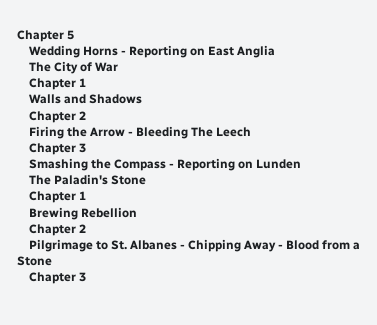Chapter 5
    Wedding Horns - Reporting on East Anglia
    The City of War
    Chapter 1
    Walls and Shadows
    Chapter 2
    Firing the Arrow - Bleeding The Leech
    Chapter 3
    Smashing the Compass - Reporting on Lunden
    The Paladin's Stone
    Chapter 1
    Brewing Rebellion
    Chapter 2
    Pilgrimage to St. Albanes - Chipping Away - Blood from a Stone
    Chapter 3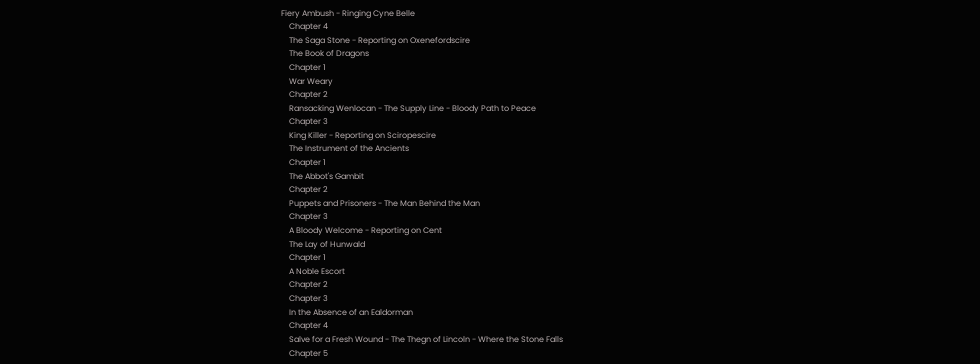Fiery Ambush - Ringing Cyne Belle
    Chapter 4
    The Saga Stone - Reporting on Oxenefordscire
    The Book of Dragons
    Chapter 1
    War Weary
    Chapter 2
    Ransacking Wenlocan - The Supply Line - Bloody Path to Peace
    Chapter 3
    King Killer - Reporting on Sciropescire
    The Instrument of the Ancients
    Chapter 1
    The Abbot's Gambit
    Chapter 2
    Puppets and Prisoners - The Man Behind the Man
    Chapter 3
    A Bloody Welcome - Reporting on Cent
    The Lay of Hunwald
    Chapter 1
    A Noble Escort
    Chapter 2
    Chapter 3
    In the Absence of an Ealdorman
    Chapter 4
    Salve for a Fresh Wound - The Thegn of Lincoln - Where the Stone Falls
    Chapter 5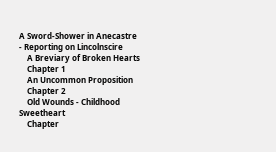A Sword-Shower in Anecastre - Reporting on Lincolnscire
    A Breviary of Broken Hearts
    Chapter 1
    An Uncommon Proposition
    Chapter 2
    Old Wounds - Childhood Sweetheart
    Chapter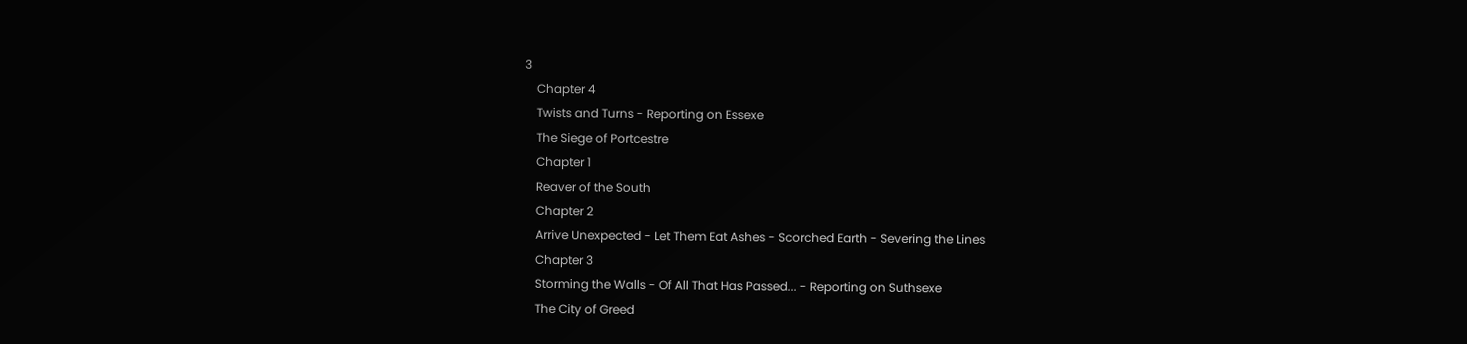3
    Chapter 4
    Twists and Turns - Reporting on Essexe
    The Siege of Portcestre
    Chapter 1
    Reaver of the South
    Chapter 2
    Arrive Unexpected - Let Them Eat Ashes - Scorched Earth - Severing the Lines
    Chapter 3
    Storming the Walls - Of All That Has Passed... - Reporting on Suthsexe
    The City of Greed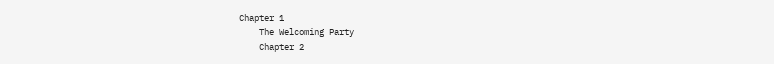Chapter 1
    The Welcoming Party
    Chapter 2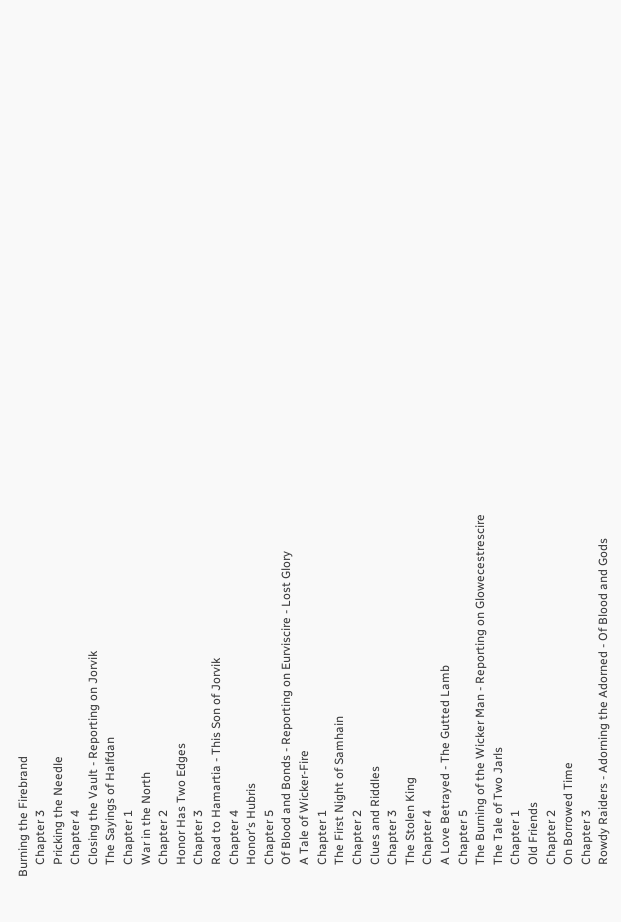Burning the Firebrand
    Chapter 3
    Pricking the Needle
    Chapter 4
    Closing the Vault - Reporting on Jorvik
    The Sayings of Halfdan
    Chapter 1
    War in the North
    Chapter 2
    Honor Has Two Edges
    Chapter 3
    Road to Hamartia - This Son of Jorvik
    Chapter 4
    Honor's Hubris
    Chapter 5
    Of Blood and Bonds - Reporting on Eurviscire - Lost Glory
    A Tale of Wicker-Fire
    Chapter 1
    The First Night of Samhain
    Chapter 2
    Clues and Riddles
    Chapter 3
    The Stolen King
    Chapter 4
    A Love Betrayed - The Gutted Lamb
    Chapter 5
    The Burning of the Wicker Man - Reporting on Glowecestrescire
    The Tale of Two Jarls
    Chapter 1
    Old Friends
    Chapter 2
    On Borrowed Time
    Chapter 3
    Rowdy Raiders - Adorning the Adorned - Of Blood and Gods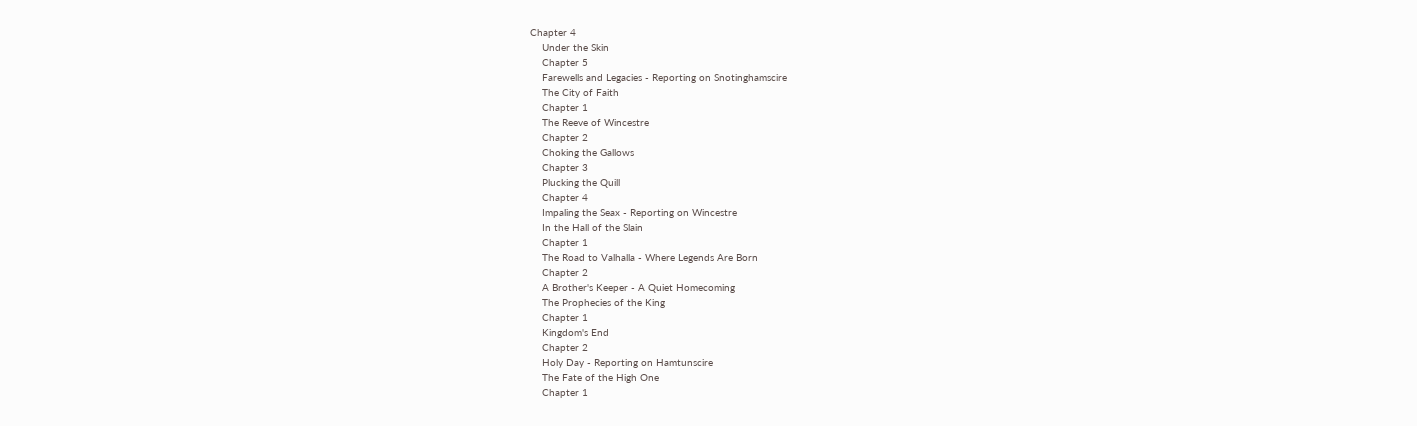Chapter 4
    Under the Skin
    Chapter 5
    Farewells and Legacies - Reporting on Snotinghamscire
    The City of Faith
    Chapter 1
    The Reeve of Wincestre
    Chapter 2
    Choking the Gallows
    Chapter 3
    Plucking the Quill
    Chapter 4
    Impaling the Seax - Reporting on Wincestre
    In the Hall of the Slain
    Chapter 1
    The Road to Valhalla - Where Legends Are Born
    Chapter 2
    A Brother's Keeper - A Quiet Homecoming
    The Prophecies of the King
    Chapter 1
    Kingdom's End
    Chapter 2
    Holy Day - Reporting on Hamtunscire
    The Fate of the High One
    Chapter 1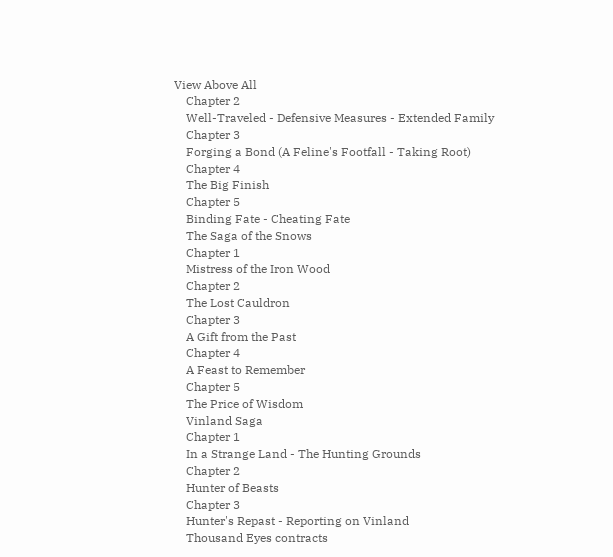View Above All
    Chapter 2
    Well-Traveled - Defensive Measures - Extended Family
    Chapter 3
    Forging a Bond (A Feline's Footfall - Taking Root)
    Chapter 4
    The Big Finish
    Chapter 5
    Binding Fate - Cheating Fate
    The Saga of the Snows
    Chapter 1
    Mistress of the Iron Wood
    Chapter 2
    The Lost Cauldron
    Chapter 3
    A Gift from the Past
    Chapter 4
    A Feast to Remember
    Chapter 5
    The Price of Wisdom
    Vinland Saga
    Chapter 1
    In a Strange Land - The Hunting Grounds
    Chapter 2
    Hunter of Beasts
    Chapter 3
    Hunter's Repast - Reporting on Vinland
    Thousand Eyes contracts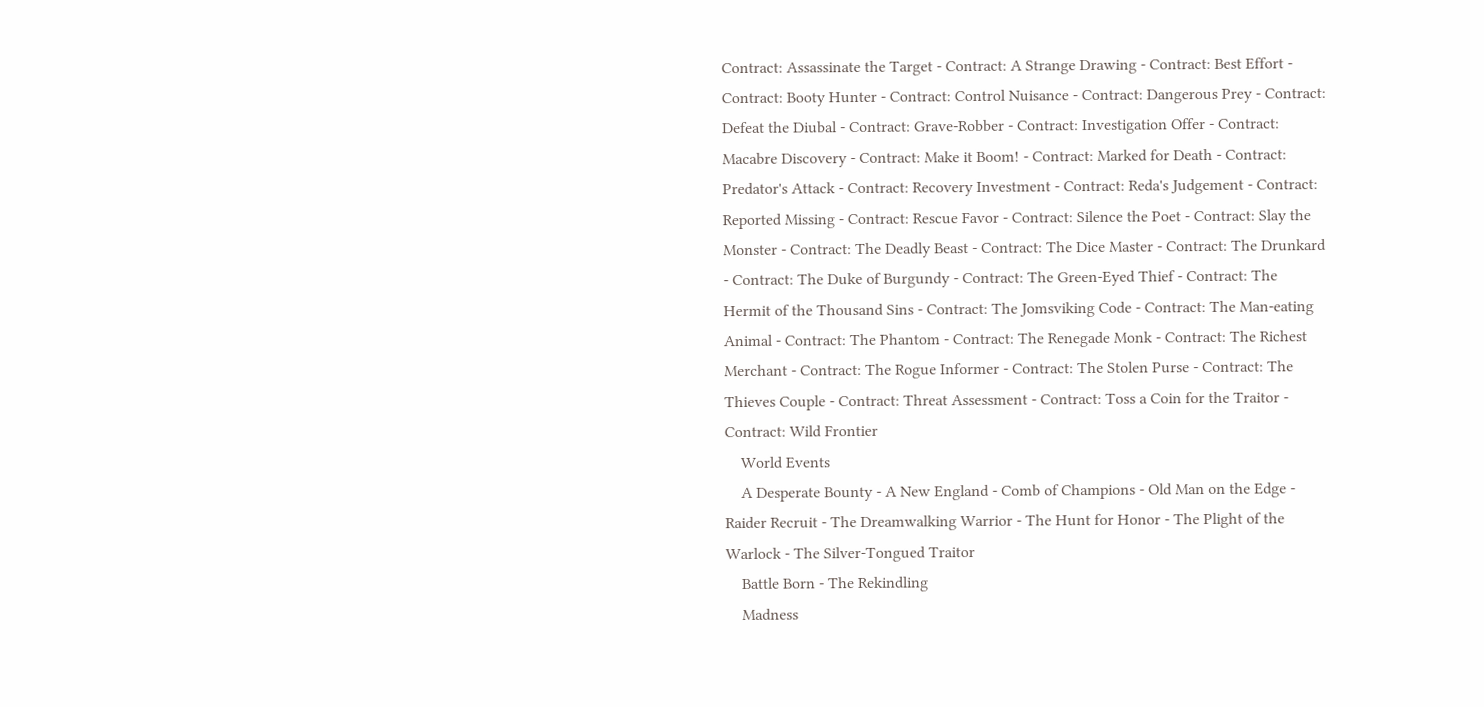Contract: Assassinate the Target - Contract: A Strange Drawing - Contract: Best Effort - Contract: Booty Hunter - Contract: Control Nuisance - Contract: Dangerous Prey - Contract: Defeat the Diubal - Contract: Grave-Robber - Contract: Investigation Offer - Contract: Macabre Discovery - Contract: Make it Boom! - Contract: Marked for Death - Contract: Predator's Attack - Contract: Recovery Investment - Contract: Reda's Judgement - Contract: Reported Missing - Contract: Rescue Favor - Contract: Silence the Poet - Contract: Slay the Monster - Contract: The Deadly Beast - Contract: The Dice Master - Contract: The Drunkard - Contract: The Duke of Burgundy - Contract: The Green-Eyed Thief - Contract: The Hermit of the Thousand Sins - Contract: The Jomsviking Code - Contract: The Man-eating Animal - Contract: The Phantom - Contract: The Renegade Monk - Contract: The Richest Merchant - Contract: The Rogue Informer - Contract: The Stolen Purse - Contract: The Thieves Couple - Contract: Threat Assessment - Contract: Toss a Coin for the Traitor - Contract: Wild Frontier
    World Events
    A Desperate Bounty - A New England - Comb of Champions - Old Man on the Edge - Raider Recruit - The Dreamwalking Warrior - The Hunt for Honor - The Plight of the Warlock - The Silver-Tongued Traitor
    Battle Born - The Rekindling
    Madness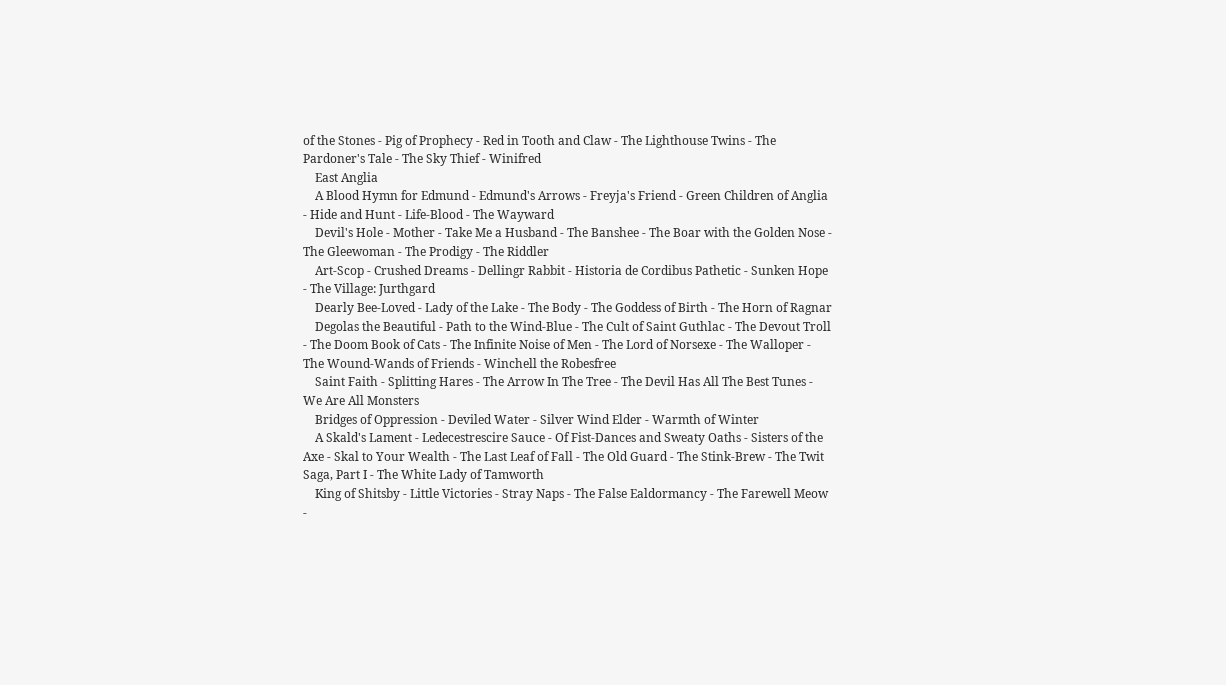of the Stones - Pig of Prophecy - Red in Tooth and Claw - The Lighthouse Twins - The Pardoner's Tale - The Sky Thief - Winifred
    East Anglia
    A Blood Hymn for Edmund - Edmund's Arrows - Freyja's Friend - Green Children of Anglia - Hide and Hunt - Life-Blood - The Wayward
    Devil's Hole - Mother - Take Me a Husband - The Banshee - The Boar with the Golden Nose - The Gleewoman - The Prodigy - The Riddler
    Art-Scop - Crushed Dreams - Dellingr Rabbit - Historia de Cordibus Pathetic - Sunken Hope - The Village: Jurthgard
    Dearly Bee-Loved - Lady of the Lake - The Body - The Goddess of Birth - The Horn of Ragnar
    Degolas the Beautiful - Path to the Wind-Blue - The Cult of Saint Guthlac - The Devout Troll - The Doom Book of Cats - The Infinite Noise of Men - The Lord of Norsexe - The Walloper - The Wound-Wands of Friends - Winchell the Robesfree
    Saint Faith - Splitting Hares - The Arrow In The Tree - The Devil Has All The Best Tunes - We Are All Monsters
    Bridges of Oppression - Deviled Water - Silver Wind Elder - Warmth of Winter
    A Skald's Lament - Ledecestrescire Sauce - Of Fist-Dances and Sweaty Oaths - Sisters of the Axe - Skal to Your Wealth - The Last Leaf of Fall - The Old Guard - The Stink-Brew - The Twit Saga, Part I - The White Lady of Tamworth
    King of Shitsby - Little Victories - Stray Naps - The False Ealdormancy - The Farewell Meow -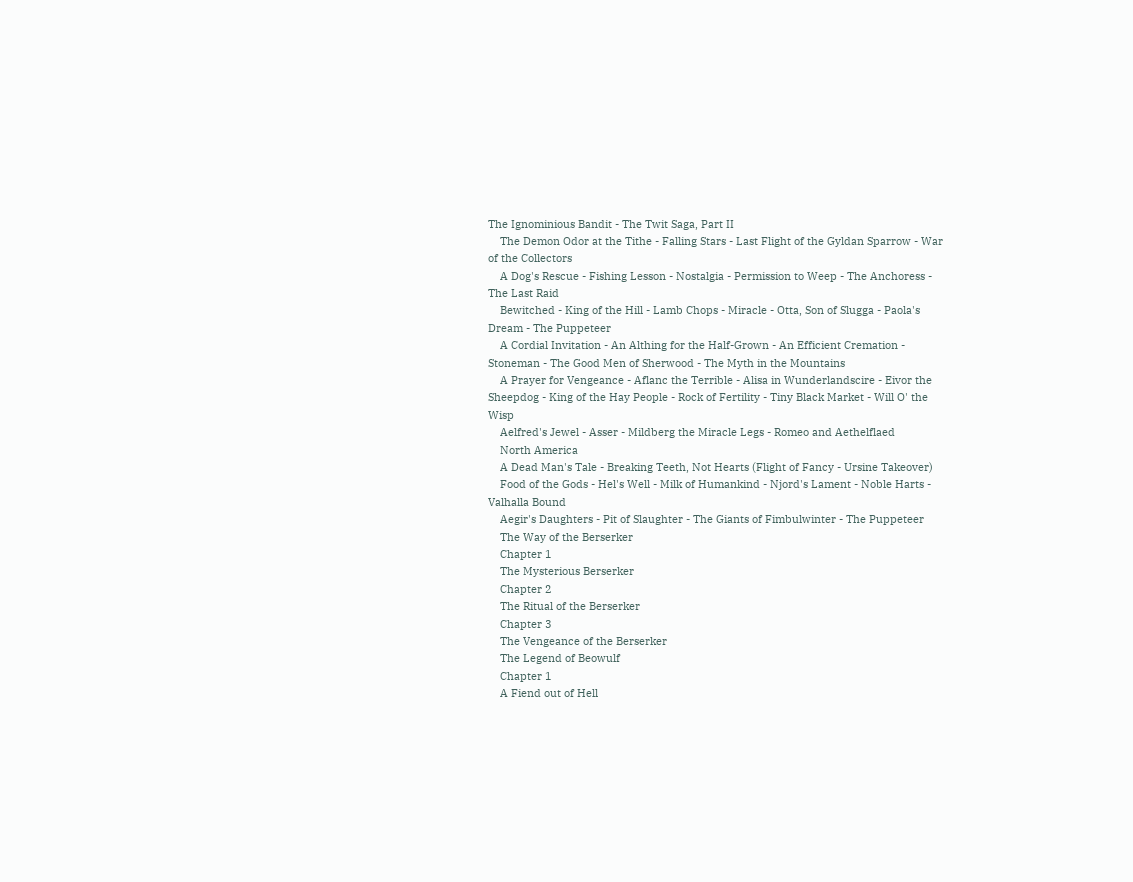The Ignominious Bandit - The Twit Saga, Part II
    The Demon Odor at the Tithe - Falling Stars - Last Flight of the Gyldan Sparrow - War of the Collectors
    A Dog's Rescue - Fishing Lesson - Nostalgia - Permission to Weep - The Anchoress - The Last Raid
    Bewitched - King of the Hill - Lamb Chops - Miracle - Otta, Son of Slugga - Paola's Dream - The Puppeteer
    A Cordial Invitation - An Althing for the Half-Grown - An Efficient Cremation - Stoneman - The Good Men of Sherwood - The Myth in the Mountains
    A Prayer for Vengeance - Aflanc the Terrible - Alisa in Wunderlandscire - Eivor the Sheepdog - King of the Hay People - Rock of Fertility - Tiny Black Market - Will O' the Wisp
    Aelfred's Jewel - Asser - Mildberg the Miracle Legs - Romeo and Aethelflaed
    North America
    A Dead Man's Tale - Breaking Teeth, Not Hearts (Flight of Fancy - Ursine Takeover)
    Food of the Gods - Hel's Well - Milk of Humankind - Njord's Lament - Noble Harts - Valhalla Bound
    Aegir's Daughters - Pit of Slaughter - The Giants of Fimbulwinter - The Puppeteer
    The Way of the Berserker
    Chapter 1
    The Mysterious Berserker
    Chapter 2
    The Ritual of the Berserker
    Chapter 3
    The Vengeance of the Berserker
    The Legend of Beowulf
    Chapter 1
    A Fiend out of Hell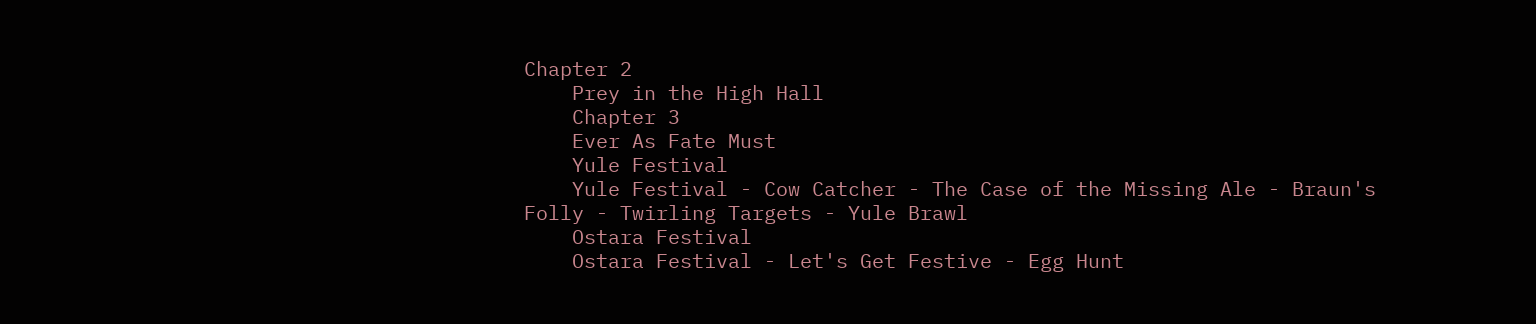Chapter 2
    Prey in the High Hall
    Chapter 3
    Ever As Fate Must
    Yule Festival
    Yule Festival - Cow Catcher - The Case of the Missing Ale - Braun's Folly - Twirling Targets - Yule Brawl
    Ostara Festival
    Ostara Festival - Let's Get Festive - Egg Hunt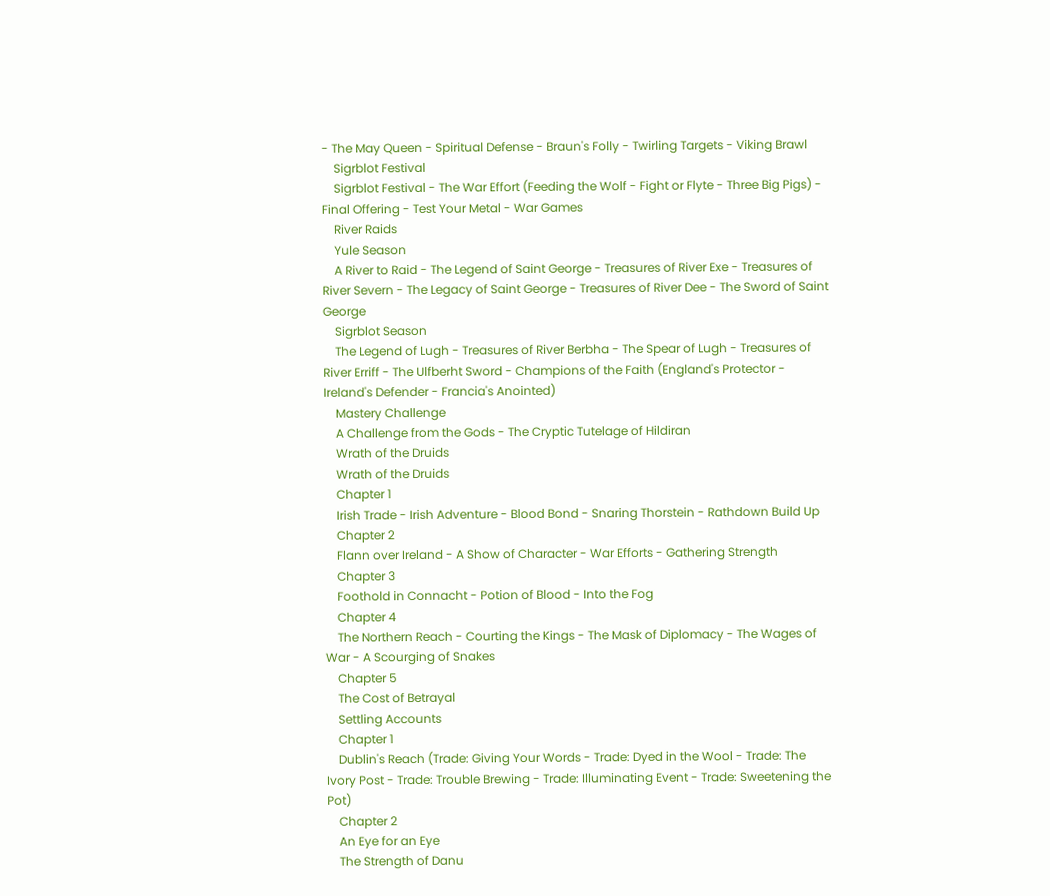- The May Queen - Spiritual Defense - Braun's Folly - Twirling Targets - Viking Brawl
    Sigrblot Festival
    Sigrblot Festival - The War Effort (Feeding the Wolf - Fight or Flyte - Three Big Pigs) - Final Offering - Test Your Metal - War Games
    River Raids
    Yule Season
    A River to Raid - The Legend of Saint George - Treasures of River Exe - Treasures of River Severn - The Legacy of Saint George - Treasures of River Dee - The Sword of Saint George
    Sigrblot Season
    The Legend of Lugh - Treasures of River Berbha - The Spear of Lugh - Treasures of River Erriff - The Ulfberht Sword - Champions of the Faith (England's Protector - Ireland's Defender - Francia's Anointed)
    Mastery Challenge
    A Challenge from the Gods - The Cryptic Tutelage of Hildiran
    Wrath of the Druids
    Wrath of the Druids
    Chapter 1
    Irish Trade - Irish Adventure - Blood Bond - Snaring Thorstein - Rathdown Build Up
    Chapter 2
    Flann over Ireland - A Show of Character - War Efforts - Gathering Strength
    Chapter 3
    Foothold in Connacht - Potion of Blood - Into the Fog
    Chapter 4
    The Northern Reach - Courting the Kings - The Mask of Diplomacy - The Wages of War - A Scourging of Snakes
    Chapter 5
    The Cost of Betrayal
    Settling Accounts
    Chapter 1
    Dublin's Reach (Trade: Giving Your Words - Trade: Dyed in the Wool - Trade: The Ivory Post - Trade: Trouble Brewing - Trade: Illuminating Event - Trade: Sweetening the Pot)
    Chapter 2
    An Eye for an Eye
    The Strength of Danu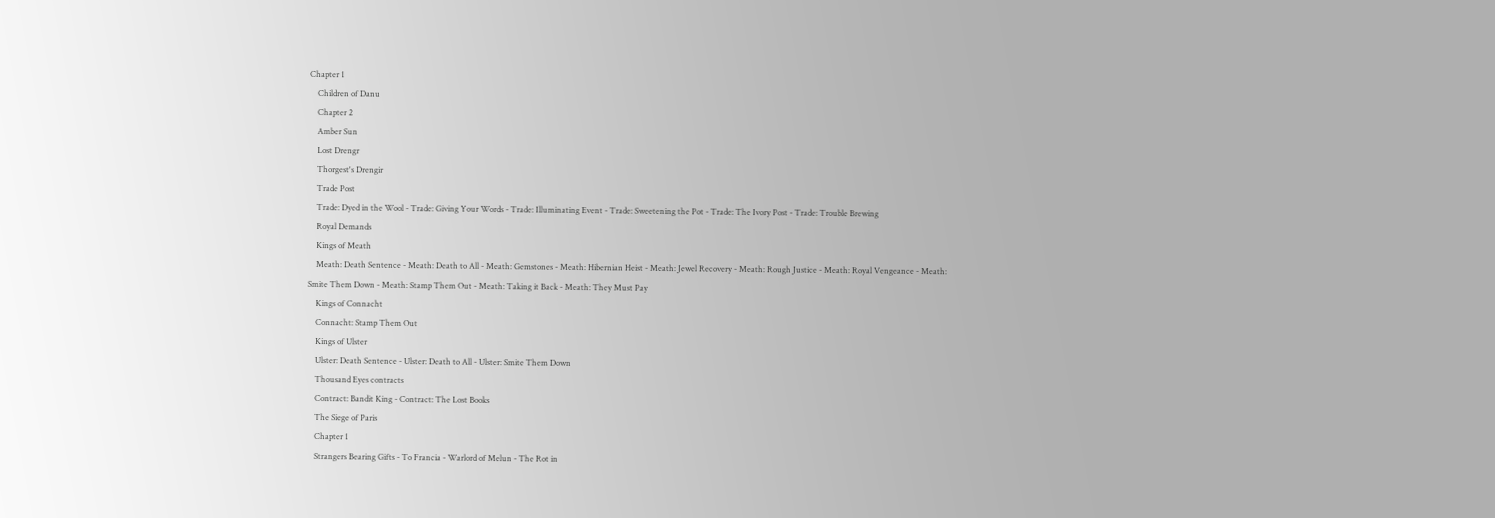Chapter 1
    Children of Danu
    Chapter 2
    Amber Sun
    Lost Drengr
    Thorgest's Drengir
    Trade Post
    Trade: Dyed in the Wool - Trade: Giving Your Words - Trade: Illuminating Event - Trade: Sweetening the Pot - Trade: The Ivory Post - Trade: Trouble Brewing
    Royal Demands
    Kings of Meath
    Meath: Death Sentence - Meath: Death to All - Meath: Gemstones - Meath: Hibernian Heist - Meath: Jewel Recovery - Meath: Rough Justice - Meath: Royal Vengeance - Meath: Smite Them Down - Meath: Stamp Them Out - Meath: Taking it Back - Meath: They Must Pay
    Kings of Connacht
    Connacht: Stamp Them Out
    Kings of Ulster
    Ulster: Death Sentence - Ulster: Death to All - Ulster: Smite Them Down
    Thousand Eyes contracts
    Contract: Bandit King - Contract: The Lost Books
    The Siege of Paris
    Chapter 1
    Strangers Bearing Gifts - To Francia - Warlord of Melun - The Rot in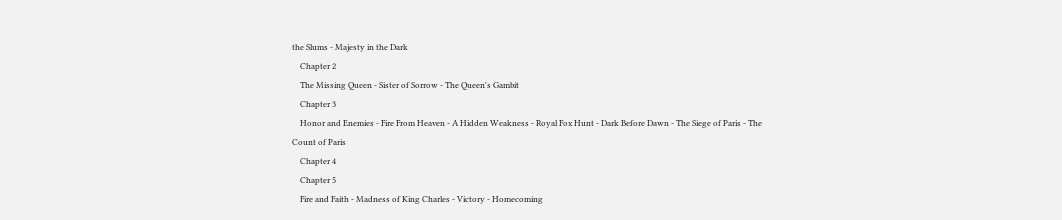the Slums - Majesty in the Dark
    Chapter 2
    The Missing Queen - Sister of Sorrow - The Queen's Gambit
    Chapter 3
    Honor and Enemies - Fire From Heaven - A Hidden Weakness - Royal Fox Hunt - Dark Before Dawn - The Siege of Paris - The Count of Paris
    Chapter 4
    Chapter 5
    Fire and Faith - Madness of King Charles - Victory - Homecoming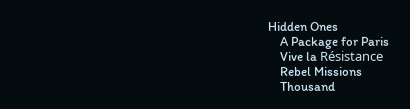Hidden Ones
    A Package for Paris
    Vive la Résistance
    Rebel Missions
    Thousand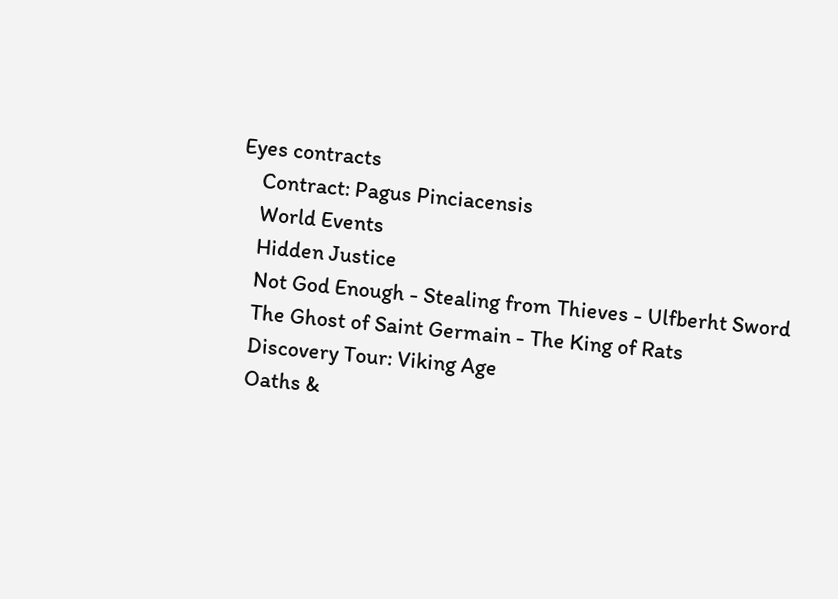Eyes contracts
    Contract: Pagus Pinciacensis
    World Events
    Hidden Justice
    Not God Enough - Stealing from Thieves - Ulfberht Sword
    The Ghost of Saint Germain - The King of Rats
    Discovery Tour: Viking Age
    Oaths &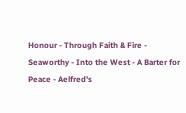Honour - Through Faith & Fire - Seaworthy - Into the West - A Barter for Peace - Aelfred's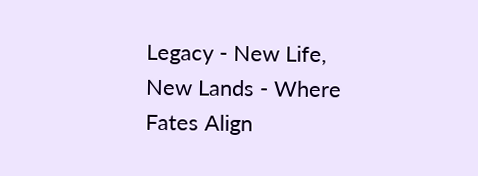Legacy - New Life, New Lands - Where Fates Align